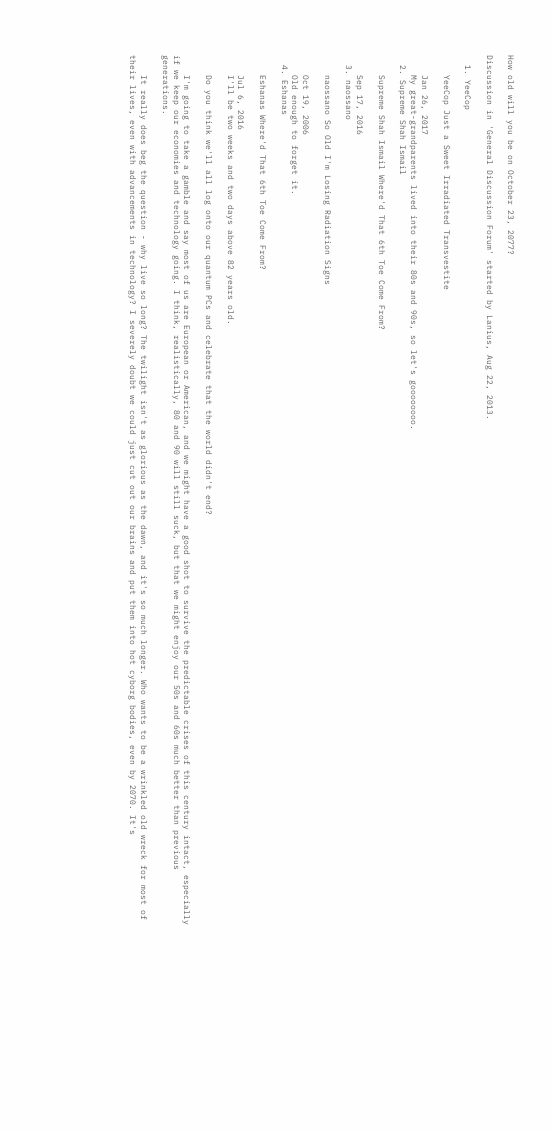How old will you be on October 23, 2077?

Discussion in 'General Discussion Forum' started by Lanius, Aug 22, 2013.

  1. YeeCop

    YeeCop Just a Sweet Irradiated Transvestite

    Jan 26, 2017
    My great-grandparents lived into their 80s and 90s, so let's goooooooo.
  2. Supreme Shah Ismail

    Supreme Shah Ismail Where'd That 6th Toe Come From?

    Sep 17, 2016
  3. naossano

    naossano So Old I'm Losing Radiation Signs

    Oct 19, 2006
    Old enough to forget it.
  4. Eshanas

    Eshanas Where'd That 6th Toe Come From?

    Jul 6, 2016
    I'll be two weeks and two days above 82 years old.

    Do you think we'll all log onto our quantum PCs and celebrate that the world didn't end?

    I'm going to take a gamble and say most of us are European or American, and we might have a good shot to survive the predictable crises of this century intact, especially if we keep our economies and technology going. I think, realistically, 80 and 90 will still suck, but that we might enjoy our 50s and 60s much better than previous generations.

    It really does beg the question - why live so long? The twilight isn't as glorious as the dawn, and it's so much longer. Who wants to be a wrinkled old wreck for most of their lives, even with advancements in technology? I severely doubt we could just cut out our brains and put them into hot cyborg bodies, even by 2070. It's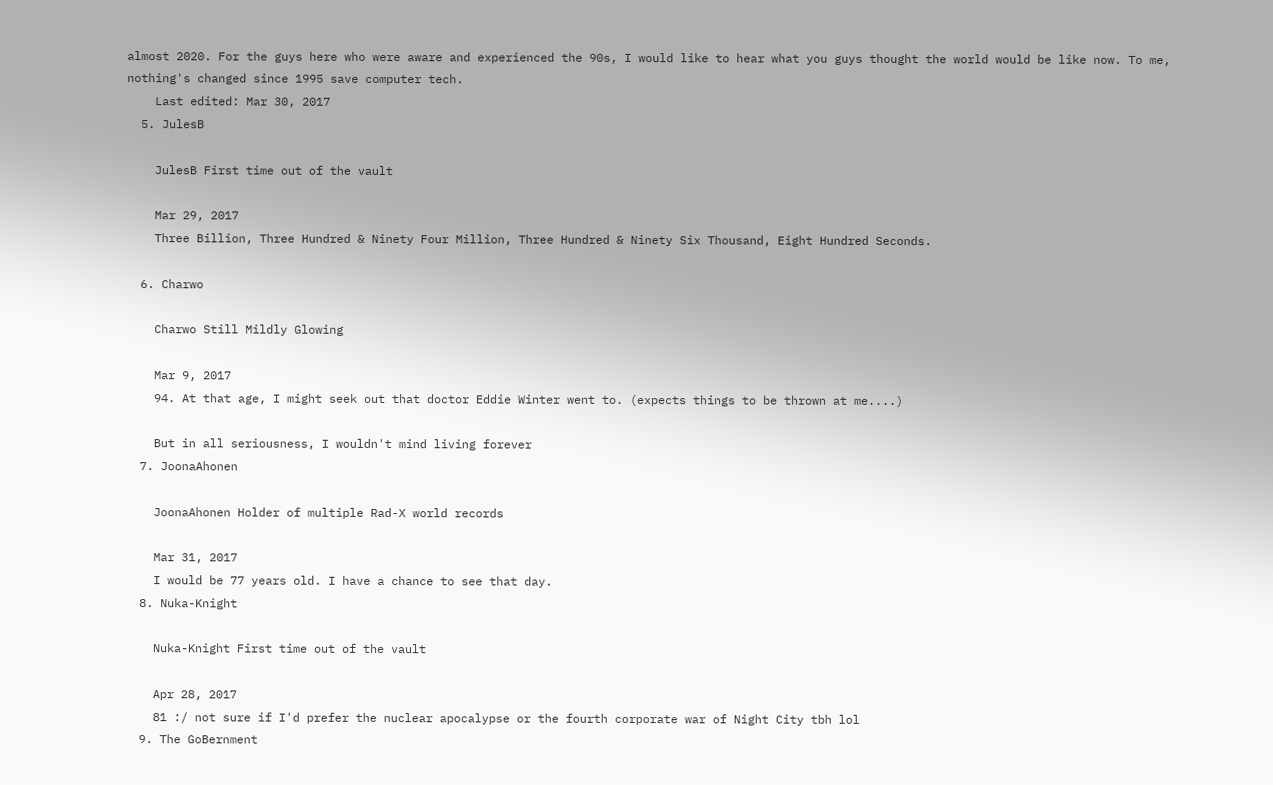almost 2020. For the guys here who were aware and experienced the 90s, I would like to hear what you guys thought the world would be like now. To me, nothing's changed since 1995 save computer tech.
    Last edited: Mar 30, 2017
  5. JulesB

    JulesB First time out of the vault

    Mar 29, 2017
    Three Billion, Three Hundred & Ninety Four Million, Three Hundred & Ninety Six Thousand, Eight Hundred Seconds.

  6. Charwo

    Charwo Still Mildly Glowing

    Mar 9, 2017
    94. At that age, I might seek out that doctor Eddie Winter went to. (expects things to be thrown at me....)

    But in all seriousness, I wouldn't mind living forever
  7. JoonaAhonen

    JoonaAhonen Holder of multiple Rad-X world records

    Mar 31, 2017
    I would be 77 years old. I have a chance to see that day.
  8. Nuka-Knight

    Nuka-Knight First time out of the vault

    Apr 28, 2017
    81 :/ not sure if I'd prefer the nuclear apocalypse or the fourth corporate war of Night City tbh lol
  9. The GoBernment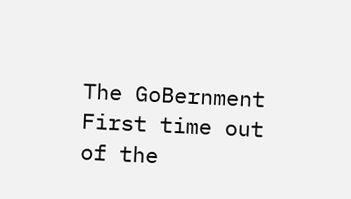The GoBernment First time out of the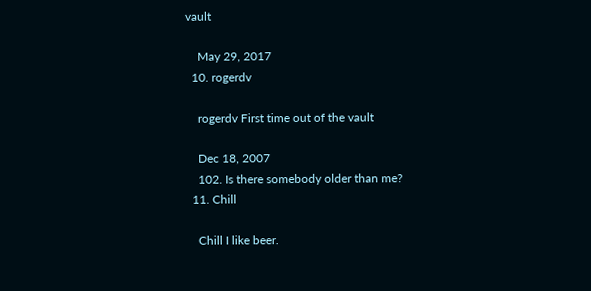vault

    May 29, 2017
  10. rogerdv

    rogerdv First time out of the vault

    Dec 18, 2007
    102. Is there somebody older than me?
  11. Chill

    Chill I like beer.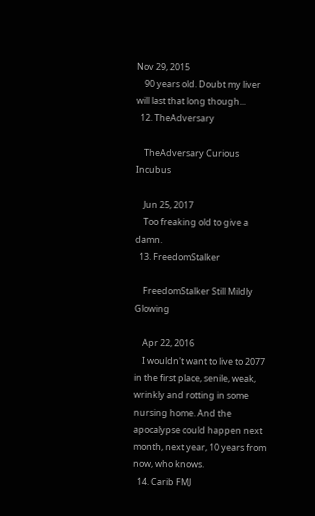Nov 29, 2015
    90 years old. Doubt my liver will last that long though...
  12. TheAdversary

    TheAdversary Curious Incubus

    Jun 25, 2017
    Too freaking old to give a damn.
  13. FreedomStalker

    FreedomStalker Still Mildly Glowing

    Apr 22, 2016
    I wouldn't want to live to 2077 in the first place, senile, weak, wrinkly and rotting in some nursing home. And the apocalypse could happen next month, next year, 10 years from now, who knows.
  14. Carib FMJ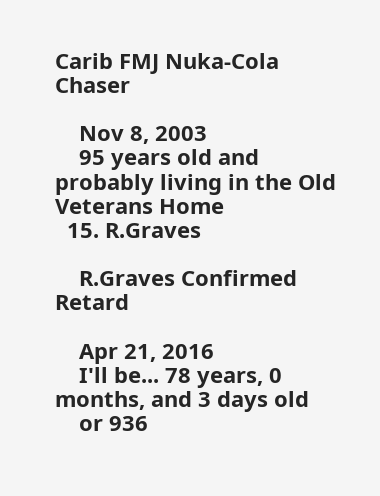Carib FMJ Nuka-Cola Chaser

    Nov 8, 2003
    95 years old and probably living in the Old Veterans Home
  15. R.Graves

    R.Graves Confirmed Retard

    Apr 21, 2016
    I'll be... 78 years, 0 months, and 3 days old
    or 936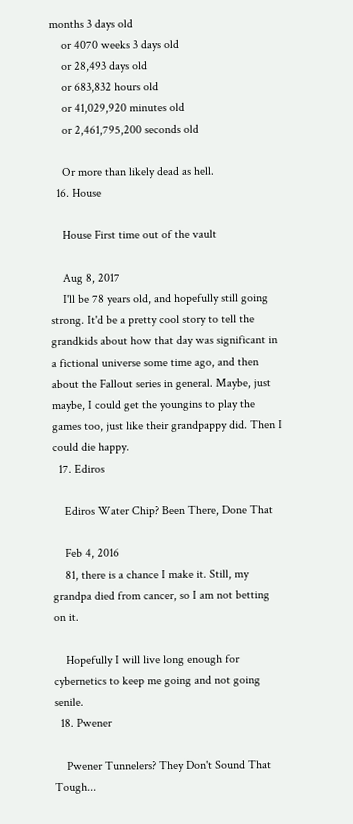months 3 days old
    or 4070 weeks 3 days old
    or 28,493 days old
    or 683,832 hours old
    or 41,029,920 minutes old
    or 2,461,795,200 seconds old

    Or more than likely dead as hell.
  16. House

    House First time out of the vault

    Aug 8, 2017
    I'll be 78 years old, and hopefully still going strong. It'd be a pretty cool story to tell the grandkids about how that day was significant in a fictional universe some time ago, and then about the Fallout series in general. Maybe, just maybe, I could get the youngins to play the games too, just like their grandpappy did. Then I could die happy.
  17. Ediros

    Ediros Water Chip? Been There, Done That

    Feb 4, 2016
    81, there is a chance I make it. Still, my grandpa died from cancer, so I am not betting on it.

    Hopefully I will live long enough for cybernetics to keep me going and not going senile.
  18. Pwener

    Pwener Tunnelers? They Don't Sound That Tough...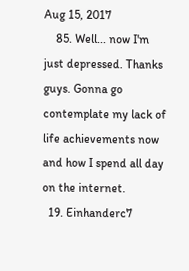Aug 15, 2017
    85. Well... now I'm just depressed. Thanks guys. Gonna go contemplate my lack of life achievements now and how I spend all day on the internet.
  19. Einhanderc7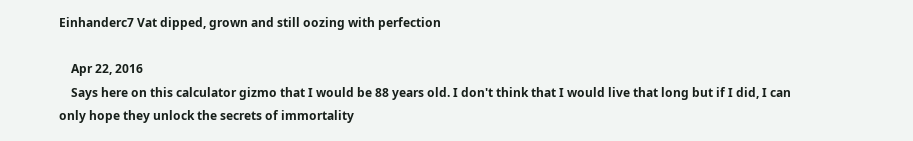Einhanderc7 Vat dipped, grown and still oozing with perfection

    Apr 22, 2016
    Says here on this calculator gizmo that I would be 88 years old. I don't think that I would live that long but if I did, I can only hope they unlock the secrets of immortality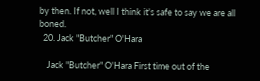by then. If not, well I think it's safe to say we are all boned.
  20. Jack "Butcher" O'Hara

    Jack "Butcher" O'Hara First time out of the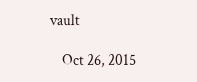vault

    Oct 26, 2015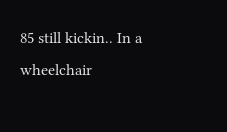85 still kickin.. In a wheelchair